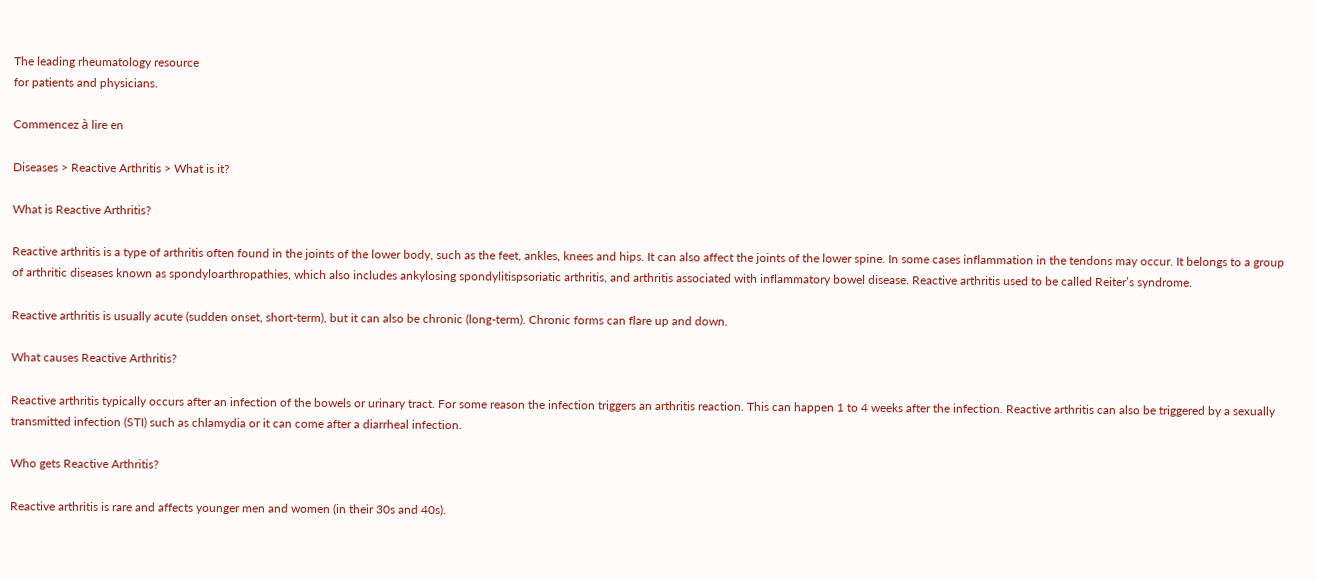The leading rheumatology resource
for patients and physicians.

Commencez à lire en

Diseases > Reactive Arthritis > What is it?

What is Reactive Arthritis?

Reactive arthritis is a type of arthritis often found in the joints of the lower body, such as the feet, ankles, knees and hips. It can also affect the joints of the lower spine. In some cases inflammation in the tendons may occur. It belongs to a group of arthritic diseases known as spondyloarthropathies, which also includes ankylosing spondylitispsoriatic arthritis, and arthritis associated with inflammatory bowel disease. Reactive arthritis used to be called Reiter’s syndrome.

Reactive arthritis is usually acute (sudden onset, short-term), but it can also be chronic (long-term). Chronic forms can flare up and down.

What causes Reactive Arthritis?

Reactive arthritis typically occurs after an infection of the bowels or urinary tract. For some reason the infection triggers an arthritis reaction. This can happen 1 to 4 weeks after the infection. Reactive arthritis can also be triggered by a sexually transmitted infection (STI) such as chlamydia or it can come after a diarrheal infection.

Who gets Reactive Arthritis?

Reactive arthritis is rare and affects younger men and women (in their 30s and 40s).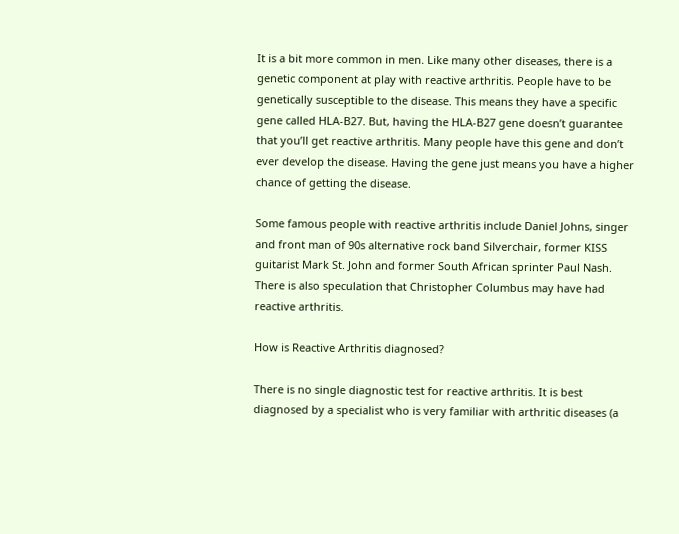It is a bit more common in men. Like many other diseases, there is a genetic component at play with reactive arthritis. People have to be genetically susceptible to the disease. This means they have a specific gene called HLA-B27. But, having the HLA-B27 gene doesn’t guarantee that you’ll get reactive arthritis. Many people have this gene and don’t ever develop the disease. Having the gene just means you have a higher chance of getting the disease.

Some famous people with reactive arthritis include Daniel Johns, singer and front man of 90s alternative rock band Silverchair, former KISS guitarist Mark St. John and former South African sprinter Paul Nash. There is also speculation that Christopher Columbus may have had reactive arthritis.

How is Reactive Arthritis diagnosed?

There is no single diagnostic test for reactive arthritis. It is best diagnosed by a specialist who is very familiar with arthritic diseases (a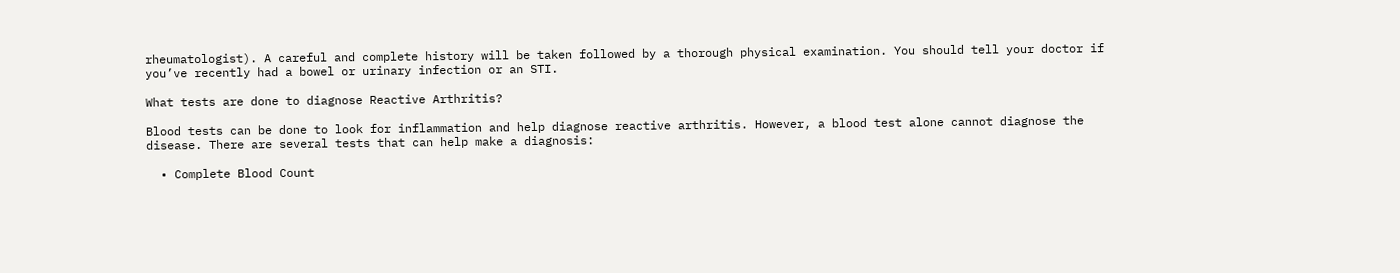rheumatologist). A careful and complete history will be taken followed by a thorough physical examination. You should tell your doctor if you’ve recently had a bowel or urinary infection or an STI.

What tests are done to diagnose Reactive Arthritis?

Blood tests can be done to look for inflammation and help diagnose reactive arthritis. However, a blood test alone cannot diagnose the disease. There are several tests that can help make a diagnosis:

  • Complete Blood Count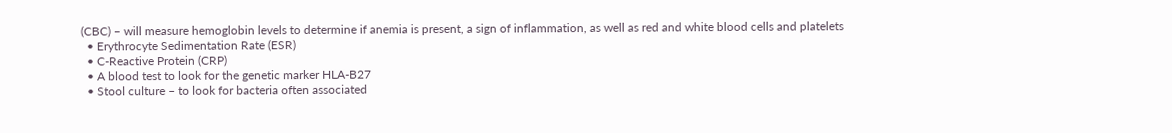(CBC) – will measure hemoglobin levels to determine if anemia is present, a sign of inflammation, as well as red and white blood cells and platelets
  • Erythrocyte Sedimentation Rate (ESR)
  • C-Reactive Protein (CRP)
  • A blood test to look for the genetic marker HLA-B27
  • Stool culture – to look for bacteria often associated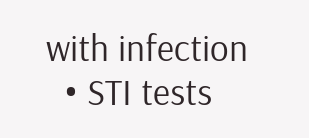with infection
  • STI tests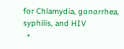for Chlamydia, gonorrhea, syphilis, and HIV
  •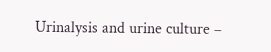Urinalysis and urine culture –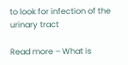to look for infection of the urinary tract

Read more – What is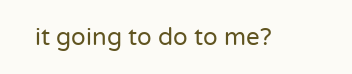it going to do to me?